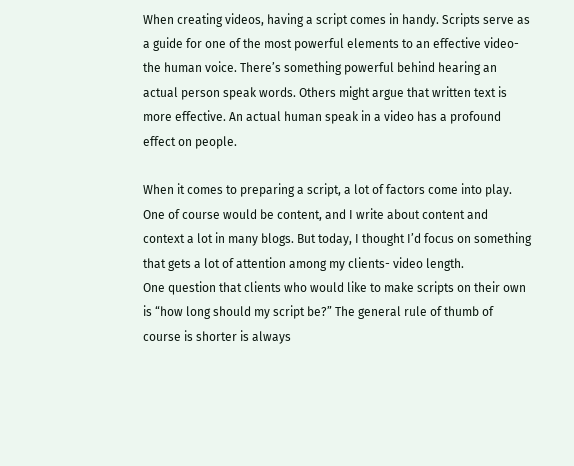When creating videos, having a script comes in handy. Scripts serve as a guide for one of the most powerful elements to an effective video- the human voice. There’s something powerful behind hearing an actual person speak words. Others might argue that written text is more effective. An actual human speak in a video has a profound effect on people.

When it comes to preparing a script, a lot of factors come into play. One of course would be content, and I write about content and context a lot in many blogs. But today, I thought I’d focus on something that gets a lot of attention among my clients- video length.
One question that clients who would like to make scripts on their own is “how long should my script be?” The general rule of thumb of course is shorter is always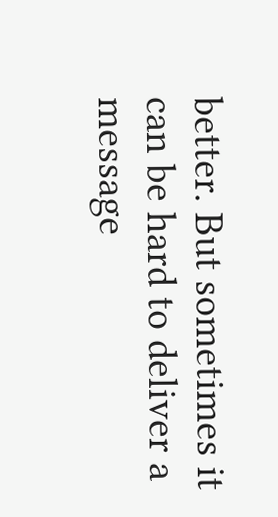better. But sometimes it can be hard to deliver a message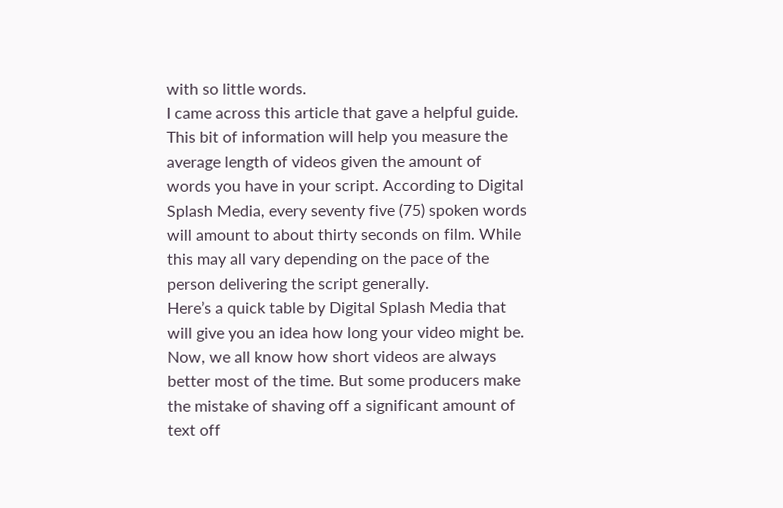with so little words.
I came across this article that gave a helpful guide. This bit of information will help you measure the average length of videos given the amount of words you have in your script. According to Digital Splash Media, every seventy five (75) spoken words will amount to about thirty seconds on film. While this may all vary depending on the pace of the person delivering the script generally.
Here’s a quick table by Digital Splash Media that will give you an idea how long your video might be.
Now, we all know how short videos are always better most of the time. But some producers make the mistake of shaving off a significant amount of text off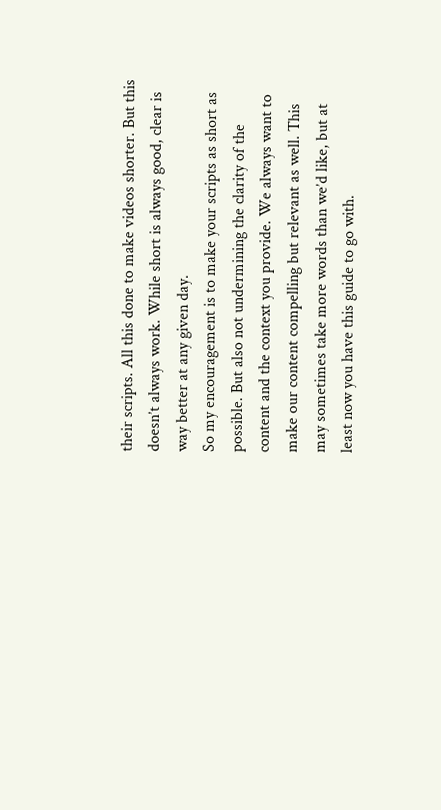their scripts. All this done to make videos shorter. But this doesn’t always work. While short is always good, clear is way better at any given day.
So my encouragement is to make your scripts as short as possible. But also not undermining the clarity of the content and the context you provide. We always want to make our content compelling but relevant as well. This may sometimes take more words than we’d like, but at least now you have this guide to go with.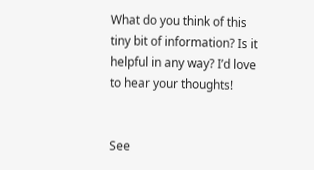What do you think of this tiny bit of information? Is it helpful in any way? I’d love to hear your thoughts!


See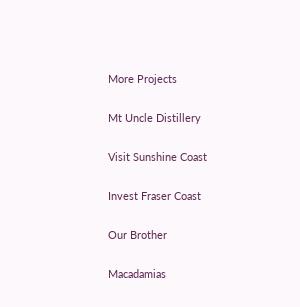More Projects

Mt Uncle Distillery

Visit Sunshine Coast

Invest Fraser Coast

Our Brother

Macadamias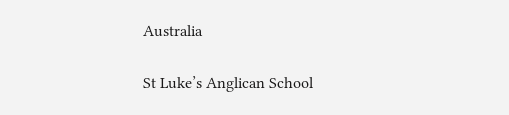Australia

St Luke’s Anglican School